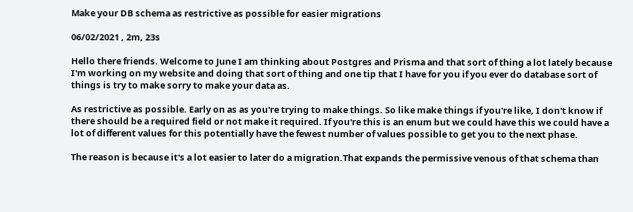Make your DB schema as restrictive as possible for easier migrations

06/02/2021 , 2m, 23s

Hello there friends. Welcome to June I am thinking about Postgres and Prisma and that sort of thing a lot lately because I'm working on my website and doing that sort of thing and one tip that I have for you if you ever do database sort of things is try to make sorry to make your data as.

As restrictive as possible. Early on as as you're trying to make things. So like make things if you're like, I don't know if there should be a required field or not make it required. If you're this is an enum but we could have this we could have a lot of different values for this potentially have the fewest number of values possible to get you to the next phase.

The reason is because it's a lot easier to later do a migration.That expands the permissive venous of that schema than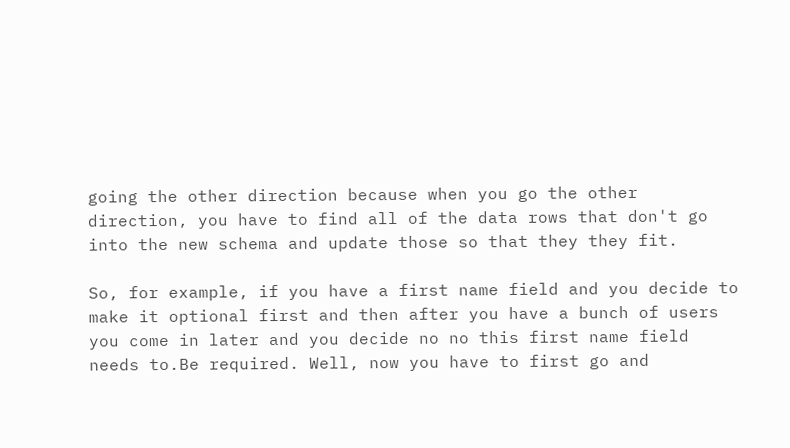going the other direction because when you go the other direction, you have to find all of the data rows that don't go into the new schema and update those so that they they fit.

So, for example, if you have a first name field and you decide to make it optional first and then after you have a bunch of users you come in later and you decide no no this first name field needs to.Be required. Well, now you have to first go and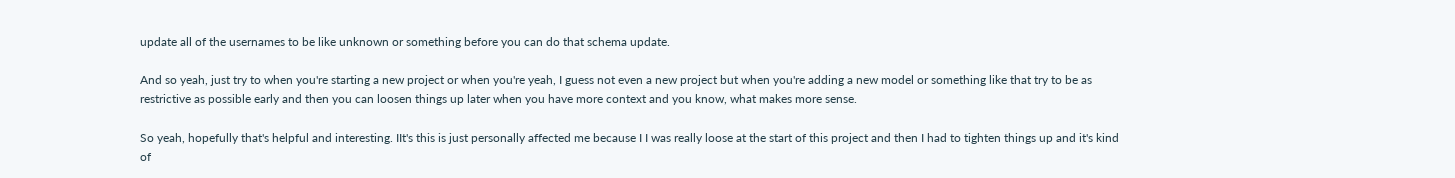update all of the usernames to be like unknown or something before you can do that schema update.

And so yeah, just try to when you're starting a new project or when you're yeah, I guess not even a new project but when you're adding a new model or something like that try to be as restrictive as possible early and then you can loosen things up later when you have more context and you know, what makes more sense.

So yeah, hopefully that's helpful and interesting. IIt's this is just personally affected me because I I was really loose at the start of this project and then I had to tighten things up and it's kind of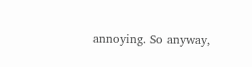annoying. So anyway,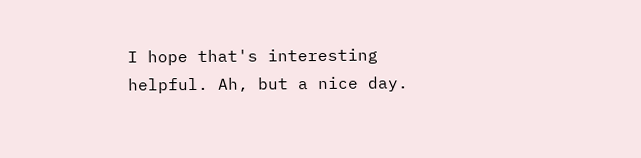I hope that's interesting helpful. Ah, but a nice day.